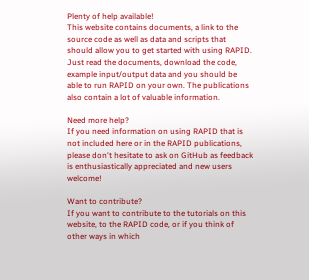Plenty of help available!
This website contains documents, a link to the source code as well as data and scripts that should allow you to get started with using RAPID. Just read the documents, download the code, example input/output data and you should be able to run RAPID on your own. The publications also contain a lot of valuable information.

Need more help?
If you need information on using RAPID that is not included here or in the RAPID publications, please don't hesitate to ask on GitHub as feedback is enthusiastically appreciated and new users welcome!

Want to contribute?
If you want to contribute to the tutorials on this website, to the RAPID code, or if you think of other ways in which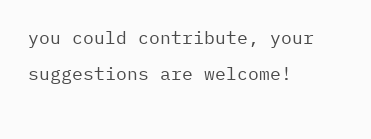you could contribute, your suggestions are welcome!